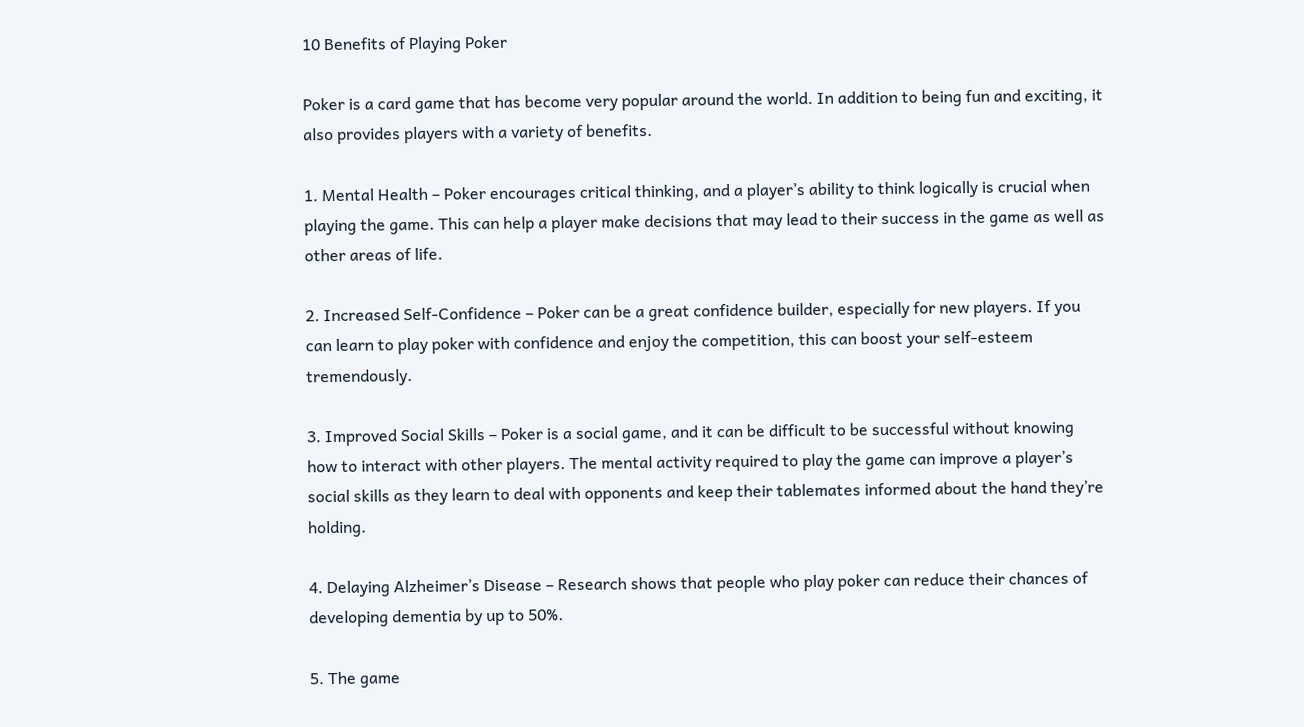10 Benefits of Playing Poker

Poker is a card game that has become very popular around the world. In addition to being fun and exciting, it also provides players with a variety of benefits.

1. Mental Health – Poker encourages critical thinking, and a player’s ability to think logically is crucial when playing the game. This can help a player make decisions that may lead to their success in the game as well as other areas of life.

2. Increased Self-Confidence – Poker can be a great confidence builder, especially for new players. If you can learn to play poker with confidence and enjoy the competition, this can boost your self-esteem tremendously.

3. Improved Social Skills – Poker is a social game, and it can be difficult to be successful without knowing how to interact with other players. The mental activity required to play the game can improve a player’s social skills as they learn to deal with opponents and keep their tablemates informed about the hand they’re holding.

4. Delaying Alzheimer’s Disease – Research shows that people who play poker can reduce their chances of developing dementia by up to 50%.

5. The game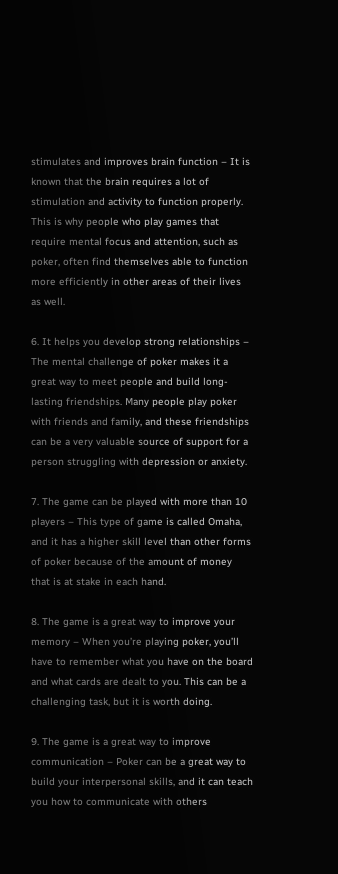stimulates and improves brain function – It is known that the brain requires a lot of stimulation and activity to function properly. This is why people who play games that require mental focus and attention, such as poker, often find themselves able to function more efficiently in other areas of their lives as well.

6. It helps you develop strong relationships – The mental challenge of poker makes it a great way to meet people and build long-lasting friendships. Many people play poker with friends and family, and these friendships can be a very valuable source of support for a person struggling with depression or anxiety.

7. The game can be played with more than 10 players – This type of game is called Omaha, and it has a higher skill level than other forms of poker because of the amount of money that is at stake in each hand.

8. The game is a great way to improve your memory – When you’re playing poker, you’ll have to remember what you have on the board and what cards are dealt to you. This can be a challenging task, but it is worth doing.

9. The game is a great way to improve communication – Poker can be a great way to build your interpersonal skills, and it can teach you how to communicate with others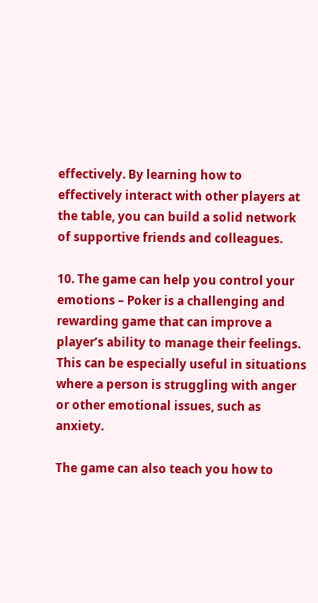effectively. By learning how to effectively interact with other players at the table, you can build a solid network of supportive friends and colleagues.

10. The game can help you control your emotions – Poker is a challenging and rewarding game that can improve a player’s ability to manage their feelings. This can be especially useful in situations where a person is struggling with anger or other emotional issues, such as anxiety.

The game can also teach you how to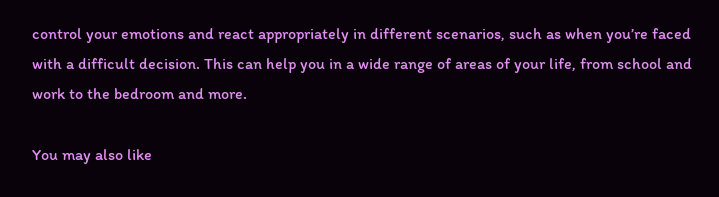control your emotions and react appropriately in different scenarios, such as when you’re faced with a difficult decision. This can help you in a wide range of areas of your life, from school and work to the bedroom and more.

You may also like